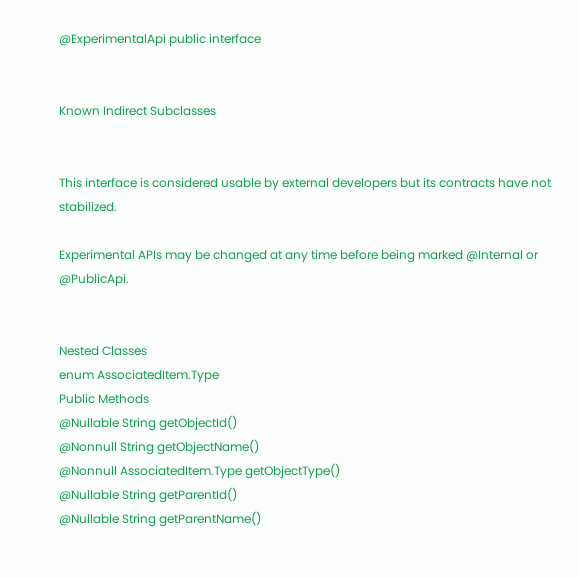@ExperimentalApi public interface


Known Indirect Subclasses


This interface is considered usable by external developers but its contracts have not stabilized.

Experimental APIs may be changed at any time before being marked @Internal or @PublicApi.


Nested Classes
enum AssociatedItem.Type
Public Methods
@Nullable String getObjectId()
@Nonnull String getObjectName()
@Nonnull AssociatedItem.Type getObjectType()
@Nullable String getParentId()
@Nullable String getParentName()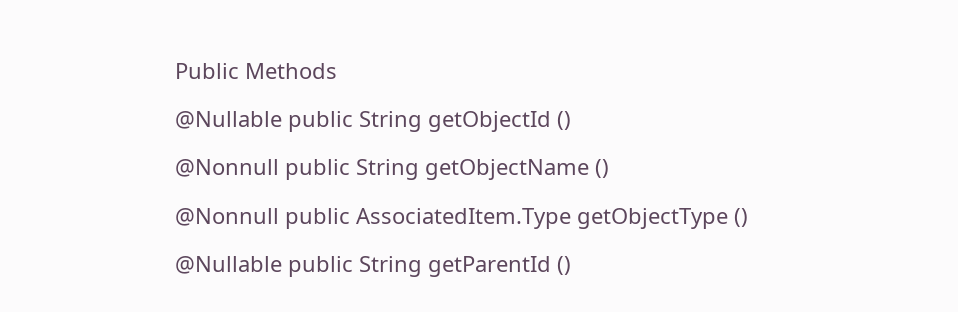Public Methods

@Nullable public String getObjectId ()

@Nonnull public String getObjectName ()

@Nonnull public AssociatedItem.Type getObjectType ()

@Nullable public String getParentId ()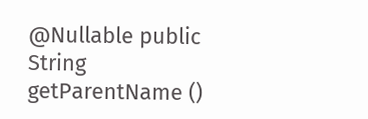@Nullable public String getParentName ()